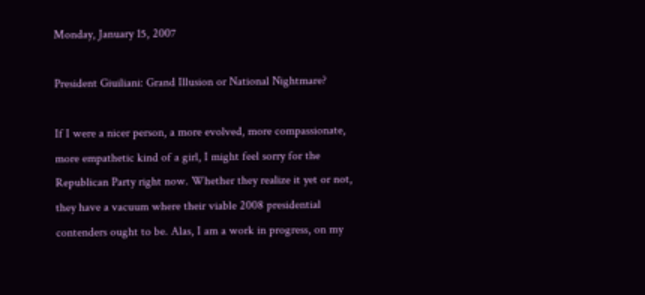Monday, January 15, 2007

President Giuiliani: Grand Illusion or National Nightmare?

If I were a nicer person, a more evolved, more compassionate, more empathetic kind of a girl, I might feel sorry for the Republican Party right now. Whether they realize it yet or not, they have a vacuum where their viable 2008 presidential contenders ought to be. Alas, I am a work in progress, on my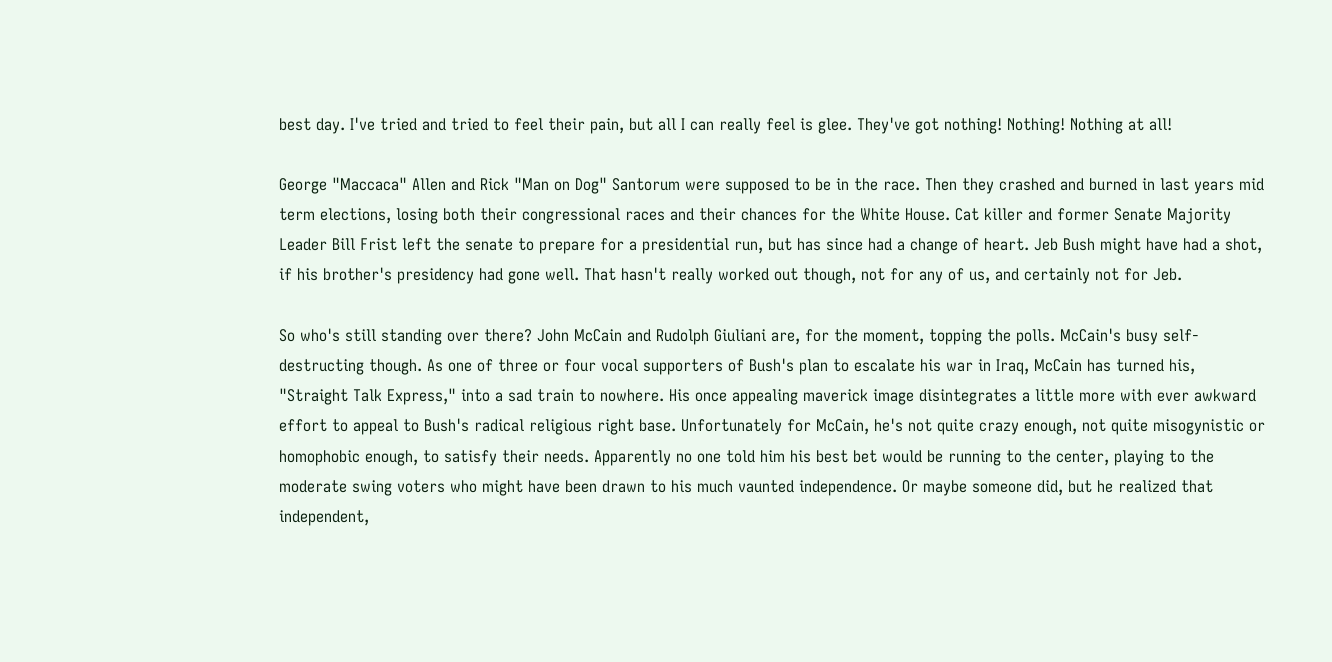best day. I've tried and tried to feel their pain, but all I can really feel is glee. They've got nothing! Nothing! Nothing at all!

George "Maccaca" Allen and Rick "Man on Dog" Santorum were supposed to be in the race. Then they crashed and burned in last years mid term elections, losing both their congressional races and their chances for the White House. Cat killer and former Senate Majority Leader Bill Frist left the senate to prepare for a presidential run, but has since had a change of heart. Jeb Bush might have had a shot, if his brother's presidency had gone well. That hasn't really worked out though, not for any of us, and certainly not for Jeb.

So who's still standing over there? John McCain and Rudolph Giuliani are, for the moment, topping the polls. McCain's busy self-destructing though. As one of three or four vocal supporters of Bush's plan to escalate his war in Iraq, McCain has turned his, "Straight Talk Express," into a sad train to nowhere. His once appealing maverick image disintegrates a little more with ever awkward effort to appeal to Bush's radical religious right base. Unfortunately for McCain, he's not quite crazy enough, not quite misogynistic or homophobic enough, to satisfy their needs. Apparently no one told him his best bet would be running to the center, playing to the moderate swing voters who might have been drawn to his much vaunted independence. Or maybe someone did, but he realized that independent,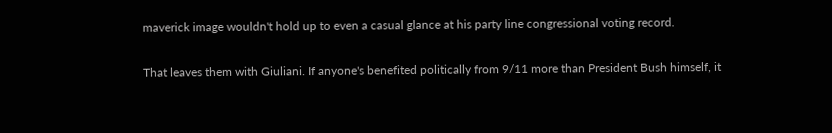maverick image wouldn't hold up to even a casual glance at his party line congressional voting record.

That leaves them with Giuliani. If anyone's benefited politically from 9/11 more than President Bush himself, it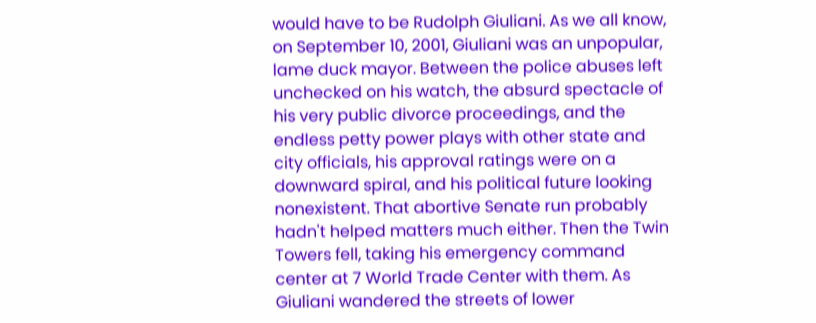would have to be Rudolph Giuliani. As we all know, on September 10, 2001, Giuliani was an unpopular, lame duck mayor. Between the police abuses left unchecked on his watch, the absurd spectacle of his very public divorce proceedings, and the endless petty power plays with other state and city officials, his approval ratings were on a downward spiral, and his political future looking nonexistent. That abortive Senate run probably hadn't helped matters much either. Then the Twin Towers fell, taking his emergency command center at 7 World Trade Center with them. As Giuliani wandered the streets of lower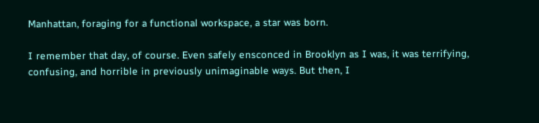Manhattan, foraging for a functional workspace, a star was born.

I remember that day, of course. Even safely ensconced in Brooklyn as I was, it was terrifying, confusing, and horrible in previously unimaginable ways. But then, I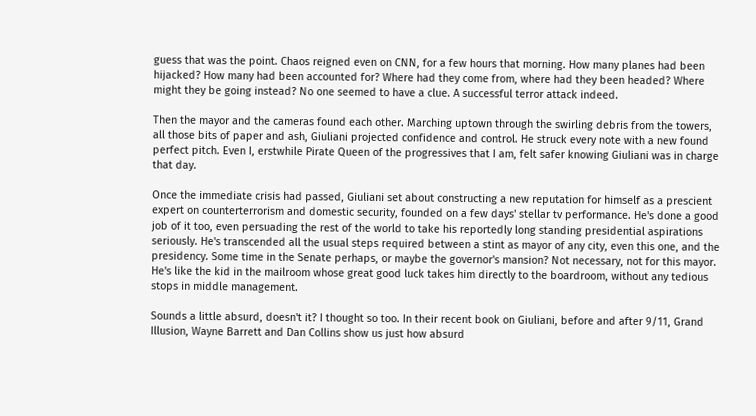guess that was the point. Chaos reigned even on CNN, for a few hours that morning. How many planes had been hijacked? How many had been accounted for? Where had they come from, where had they been headed? Where might they be going instead? No one seemed to have a clue. A successful terror attack indeed.

Then the mayor and the cameras found each other. Marching uptown through the swirling debris from the towers, all those bits of paper and ash, Giuliani projected confidence and control. He struck every note with a new found perfect pitch. Even I, erstwhile Pirate Queen of the progressives that I am, felt safer knowing Giuliani was in charge that day.

Once the immediate crisis had passed, Giuliani set about constructing a new reputation for himself as a prescient expert on counterterrorism and domestic security, founded on a few days' stellar tv performance. He's done a good job of it too, even persuading the rest of the world to take his reportedly long standing presidential aspirations seriously. He's transcended all the usual steps required between a stint as mayor of any city, even this one, and the presidency. Some time in the Senate perhaps, or maybe the governor's mansion? Not necessary, not for this mayor. He's like the kid in the mailroom whose great good luck takes him directly to the boardroom, without any tedious stops in middle management.

Sounds a little absurd, doesn't it? I thought so too. In their recent book on Giuliani, before and after 9/11, Grand Illusion, Wayne Barrett and Dan Collins show us just how absurd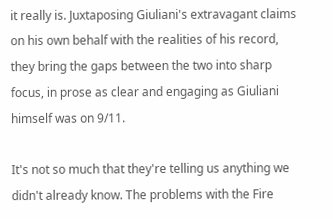it really is. Juxtaposing Giuliani's extravagant claims on his own behalf with the realities of his record, they bring the gaps between the two into sharp focus, in prose as clear and engaging as Giuliani himself was on 9/11.

It's not so much that they're telling us anything we didn't already know. The problems with the Fire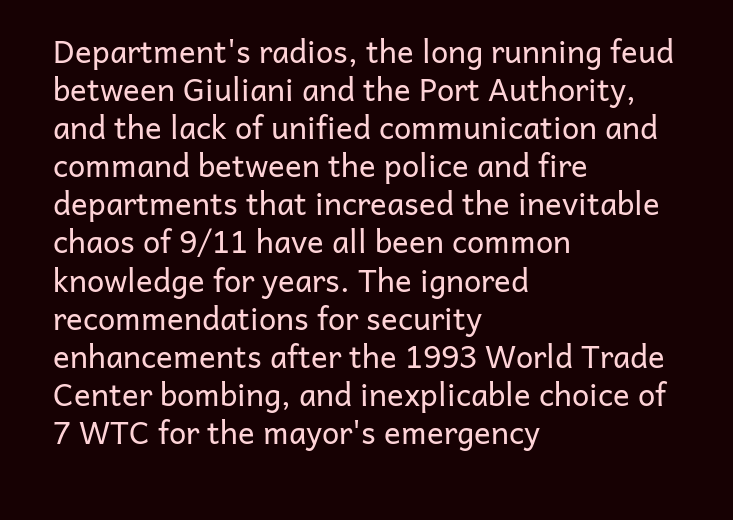Department's radios, the long running feud between Giuliani and the Port Authority, and the lack of unified communication and command between the police and fire departments that increased the inevitable chaos of 9/11 have all been common knowledge for years. The ignored recommendations for security enhancements after the 1993 World Trade Center bombing, and inexplicable choice of 7 WTC for the mayor's emergency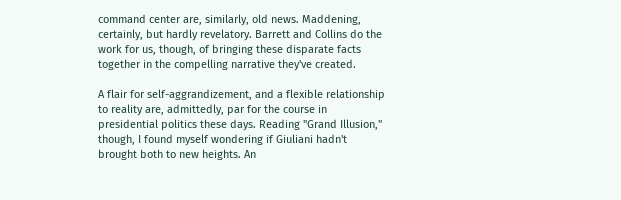command center are, similarly, old news. Maddening, certainly, but hardly revelatory. Barrett and Collins do the work for us, though, of bringing these disparate facts together in the compelling narrative they've created.

A flair for self-aggrandizement, and a flexible relationship to reality are, admittedly, par for the course in presidential politics these days. Reading "Grand Illusion," though, I found myself wondering if Giuliani hadn't brought both to new heights. An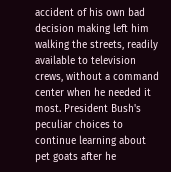accident of his own bad decision making left him walking the streets, readily available to television crews, without a command center when he needed it most. President Bush's peculiar choices to continue learning about pet goats after he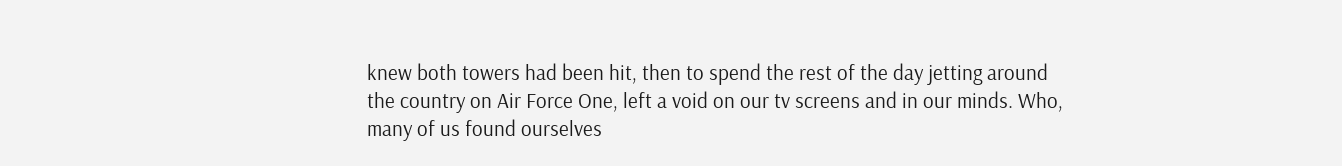knew both towers had been hit, then to spend the rest of the day jetting around the country on Air Force One, left a void on our tv screens and in our minds. Who, many of us found ourselves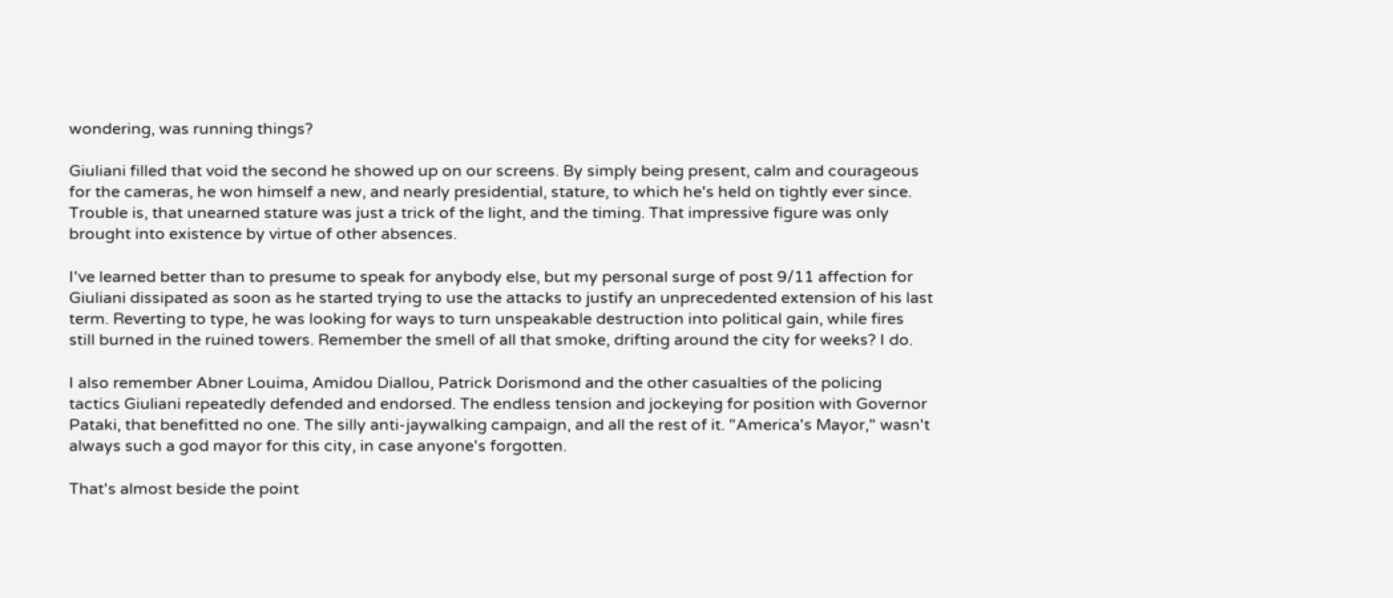wondering, was running things?

Giuliani filled that void the second he showed up on our screens. By simply being present, calm and courageous for the cameras, he won himself a new, and nearly presidential, stature, to which he's held on tightly ever since. Trouble is, that unearned stature was just a trick of the light, and the timing. That impressive figure was only brought into existence by virtue of other absences.

I've learned better than to presume to speak for anybody else, but my personal surge of post 9/11 affection for Giuliani dissipated as soon as he started trying to use the attacks to justify an unprecedented extension of his last term. Reverting to type, he was looking for ways to turn unspeakable destruction into political gain, while fires still burned in the ruined towers. Remember the smell of all that smoke, drifting around the city for weeks? I do.

I also remember Abner Louima, Amidou Diallou, Patrick Dorismond and the other casualties of the policing tactics Giuliani repeatedly defended and endorsed. The endless tension and jockeying for position with Governor Pataki, that benefitted no one. The silly anti-jaywalking campaign, and all the rest of it. "America's Mayor," wasn't always such a god mayor for this city, in case anyone's forgotten.

That's almost beside the point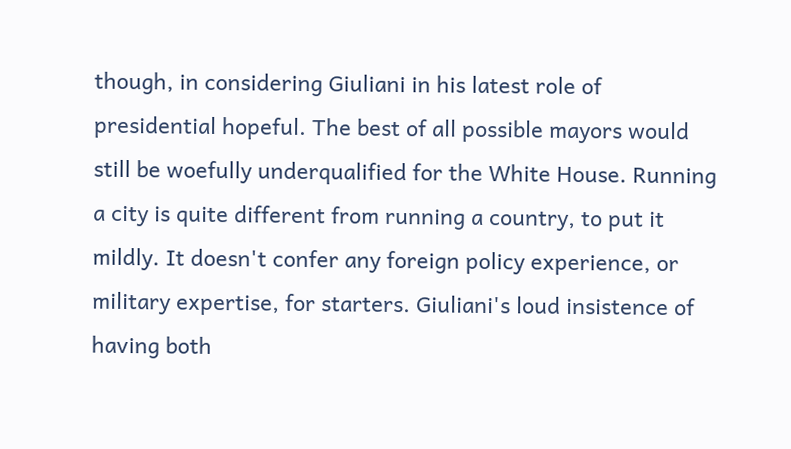though, in considering Giuliani in his latest role of presidential hopeful. The best of all possible mayors would still be woefully underqualified for the White House. Running a city is quite different from running a country, to put it mildly. It doesn't confer any foreign policy experience, or military expertise, for starters. Giuliani's loud insistence of having both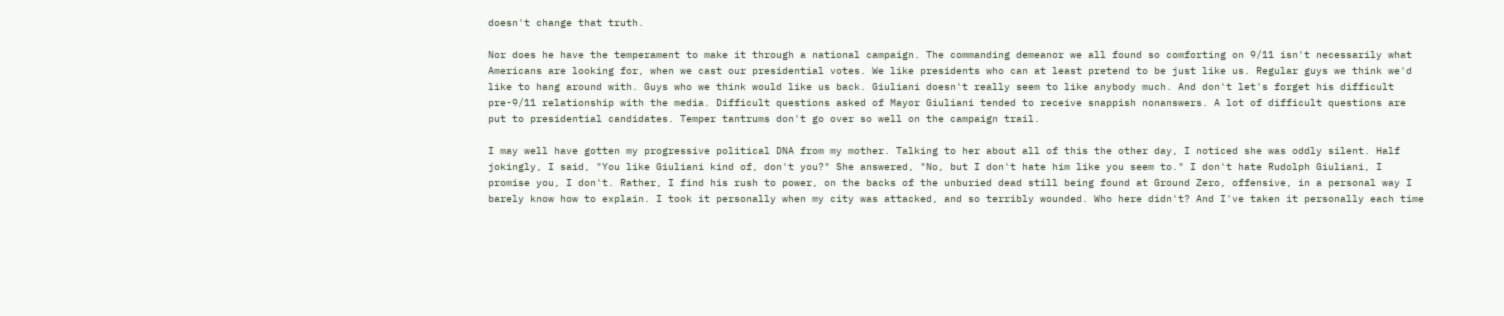doesn't change that truth.

Nor does he have the temperament to make it through a national campaign. The commanding demeanor we all found so comforting on 9/11 isn't necessarily what Americans are looking for, when we cast our presidential votes. We like presidents who can at least pretend to be just like us. Regular guys we think we'd like to hang around with. Guys who we think would like us back. Giuliani doesn't really seem to like anybody much. And don't let's forget his difficult pre-9/11 relationship with the media. Difficult questions asked of Mayor Giuliani tended to receive snappish nonanswers. A lot of difficult questions are put to presidential candidates. Temper tantrums don't go over so well on the campaign trail.

I may well have gotten my progressive political DNA from my mother. Talking to her about all of this the other day, I noticed she was oddly silent. Half jokingly, I said, "You like Giuliani kind of, don't you?" She answered, "No, but I don't hate him like you seem to." I don't hate Rudolph Giuliani, I promise you, I don't. Rather, I find his rush to power, on the backs of the unburied dead still being found at Ground Zero, offensive, in a personal way I barely know how to explain. I took it personally when my city was attacked, and so terribly wounded. Who here didn't? And I've taken it personally each time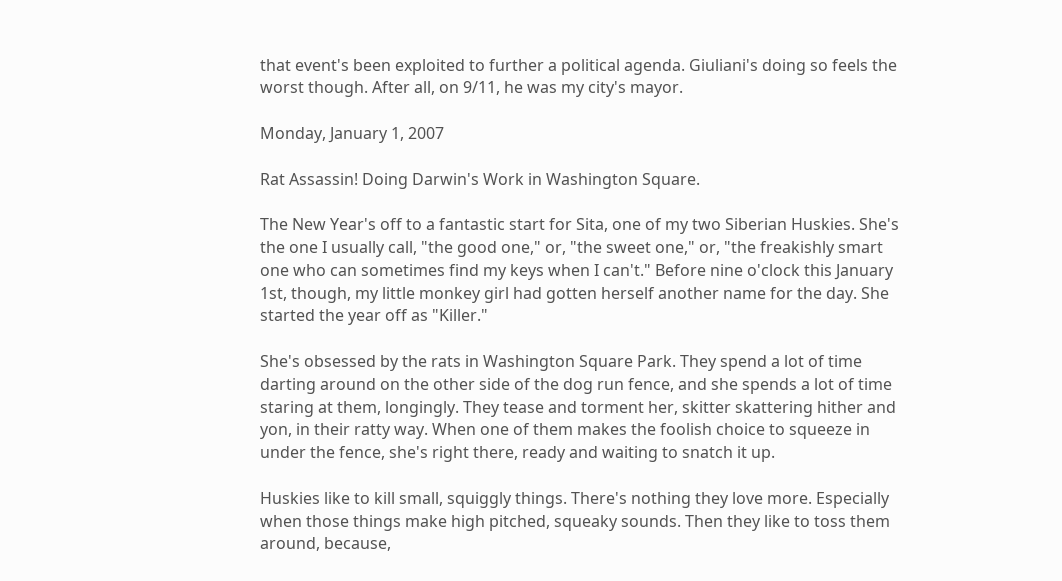that event's been exploited to further a political agenda. Giuliani's doing so feels the worst though. After all, on 9/11, he was my city's mayor.

Monday, January 1, 2007

Rat Assassin! Doing Darwin's Work in Washington Square.

The New Year's off to a fantastic start for Sita, one of my two Siberian Huskies. She's the one I usually call, "the good one," or, "the sweet one," or, "the freakishly smart one who can sometimes find my keys when I can't." Before nine o'clock this January 1st, though, my little monkey girl had gotten herself another name for the day. She started the year off as "Killer."

She's obsessed by the rats in Washington Square Park. They spend a lot of time darting around on the other side of the dog run fence, and she spends a lot of time staring at them, longingly. They tease and torment her, skitter skattering hither and yon, in their ratty way. When one of them makes the foolish choice to squeeze in under the fence, she's right there, ready and waiting to snatch it up.

Huskies like to kill small, squiggly things. There's nothing they love more. Especially when those things make high pitched, squeaky sounds. Then they like to toss them around, because,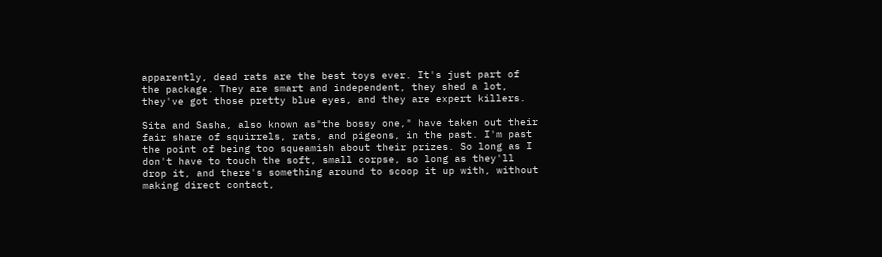apparently, dead rats are the best toys ever. It's just part of the package. They are smart and independent, they shed a lot, they've got those pretty blue eyes, and they are expert killers.

Sita and Sasha, also known as"the bossy one," have taken out their fair share of squirrels, rats, and pigeons, in the past. I'm past the point of being too squeamish about their prizes. So long as I don't have to touch the soft, small corpse, so long as they'll drop it, and there's something around to scoop it up with, without making direct contact,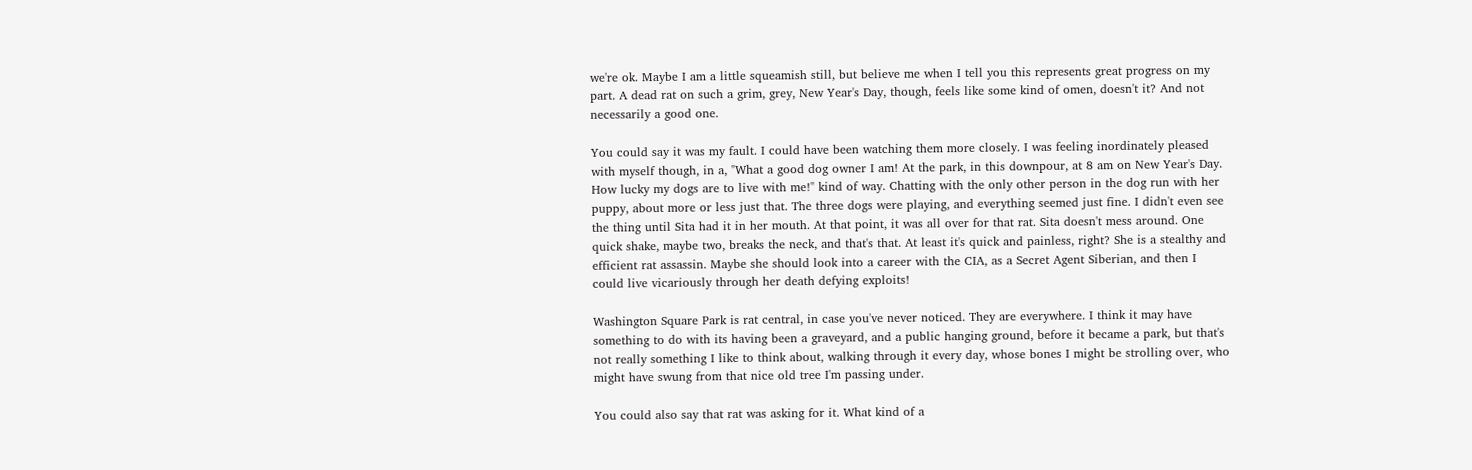we're ok. Maybe I am a little squeamish still, but believe me when I tell you this represents great progress on my part. A dead rat on such a grim, grey, New Year's Day, though, feels like some kind of omen, doesn't it? And not necessarily a good one.

You could say it was my fault. I could have been watching them more closely. I was feeling inordinately pleased with myself though, in a, "What a good dog owner I am! At the park, in this downpour, at 8 am on New Year's Day. How lucky my dogs are to live with me!" kind of way. Chatting with the only other person in the dog run with her puppy, about more or less just that. The three dogs were playing, and everything seemed just fine. I didn't even see the thing until Sita had it in her mouth. At that point, it was all over for that rat. Sita doesn't mess around. One quick shake, maybe two, breaks the neck, and that's that. At least it's quick and painless, right? She is a stealthy and efficient rat assassin. Maybe she should look into a career with the CIA, as a Secret Agent Siberian, and then I could live vicariously through her death defying exploits!

Washington Square Park is rat central, in case you've never noticed. They are everywhere. I think it may have something to do with its having been a graveyard, and a public hanging ground, before it became a park, but that's not really something I like to think about, walking through it every day, whose bones I might be strolling over, who might have swung from that nice old tree I'm passing under.

You could also say that rat was asking for it. What kind of a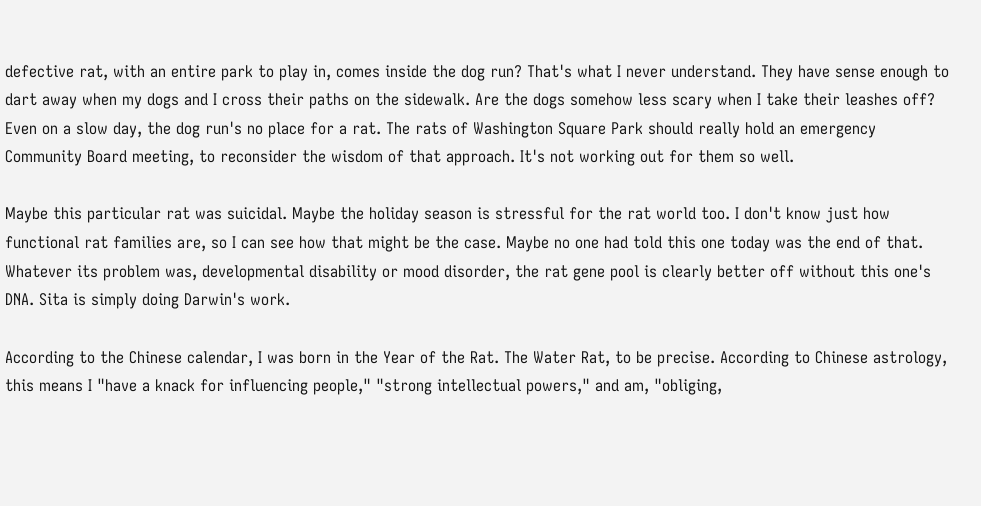defective rat, with an entire park to play in, comes inside the dog run? That's what I never understand. They have sense enough to dart away when my dogs and I cross their paths on the sidewalk. Are the dogs somehow less scary when I take their leashes off? Even on a slow day, the dog run's no place for a rat. The rats of Washington Square Park should really hold an emergency Community Board meeting, to reconsider the wisdom of that approach. It's not working out for them so well.

Maybe this particular rat was suicidal. Maybe the holiday season is stressful for the rat world too. I don't know just how functional rat families are, so I can see how that might be the case. Maybe no one had told this one today was the end of that. Whatever its problem was, developmental disability or mood disorder, the rat gene pool is clearly better off without this one's DNA. Sita is simply doing Darwin's work.

According to the Chinese calendar, I was born in the Year of the Rat. The Water Rat, to be precise. According to Chinese astrology, this means I "have a knack for influencing people," "strong intellectual powers," and am, "obliging,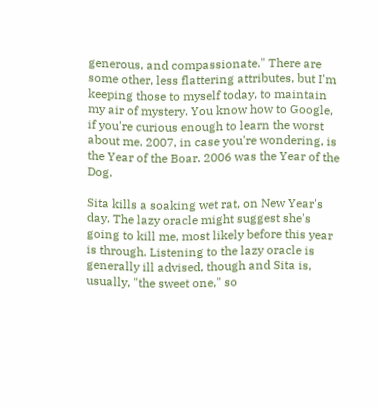generous, and compassionate." There are some other, less flattering attributes, but I'm keeping those to myself today, to maintain my air of mystery. You know how to Google, if you're curious enough to learn the worst about me. 2007, in case you're wondering, is the Year of the Boar. 2006 was the Year of the Dog.

Sita kills a soaking wet rat, on New Year's day. The lazy oracle might suggest she's going to kill me, most likely before this year is through. Listening to the lazy oracle is generally ill advised, though and Sita is, usually, "the sweet one," so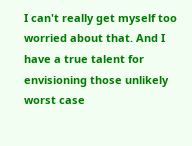I can't really get myself too worried about that. And I have a true talent for envisioning those unlikely worst case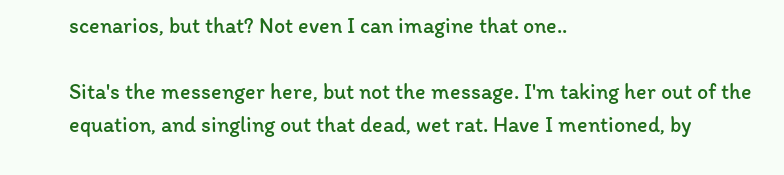scenarios, but that? Not even I can imagine that one..

Sita's the messenger here, but not the message. I'm taking her out of the equation, and singling out that dead, wet rat. Have I mentioned, by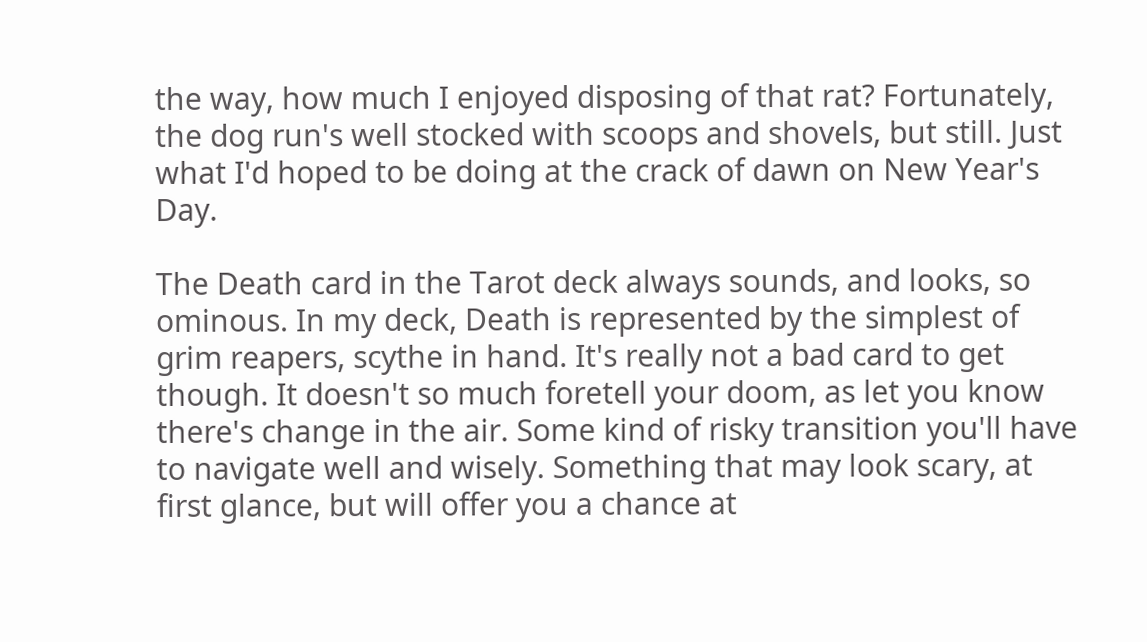the way, how much I enjoyed disposing of that rat? Fortunately, the dog run's well stocked with scoops and shovels, but still. Just what I'd hoped to be doing at the crack of dawn on New Year's Day.

The Death card in the Tarot deck always sounds, and looks, so ominous. In my deck, Death is represented by the simplest of grim reapers, scythe in hand. It's really not a bad card to get though. It doesn't so much foretell your doom, as let you know there's change in the air. Some kind of risky transition you'll have to navigate well and wisely. Something that may look scary, at first glance, but will offer you a chance at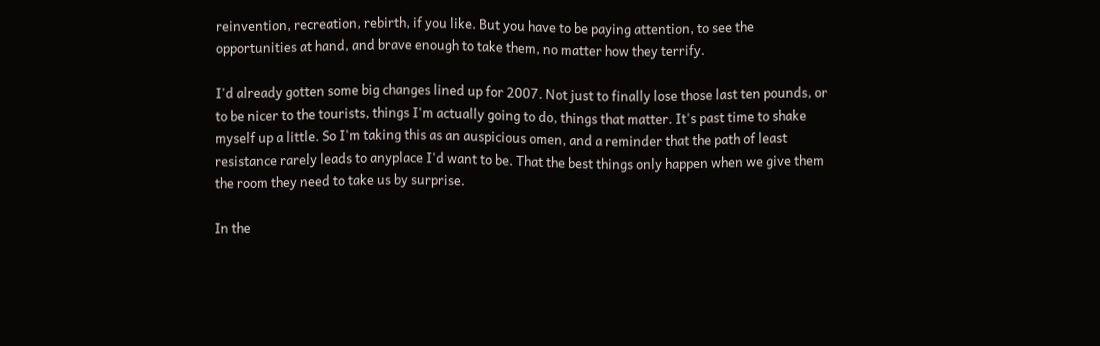reinvention, recreation, rebirth, if you like. But you have to be paying attention, to see the opportunities at hand, and brave enough to take them, no matter how they terrify.

I'd already gotten some big changes lined up for 2007. Not just to finally lose those last ten pounds, or to be nicer to the tourists, things I'm actually going to do, things that matter. It's past time to shake myself up a little. So I'm taking this as an auspicious omen, and a reminder that the path of least resistance rarely leads to anyplace I'd want to be. That the best things only happen when we give them the room they need to take us by surprise.

In the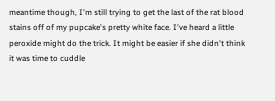meantime though, I'm still trying to get the last of the rat blood stains off of my pupcake's pretty white face. I've heard a little peroxide might do the trick. It might be easier if she didn't think it was time to cuddle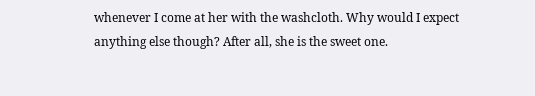whenever I come at her with the washcloth. Why would I expect anything else though? After all, she is the sweet one.